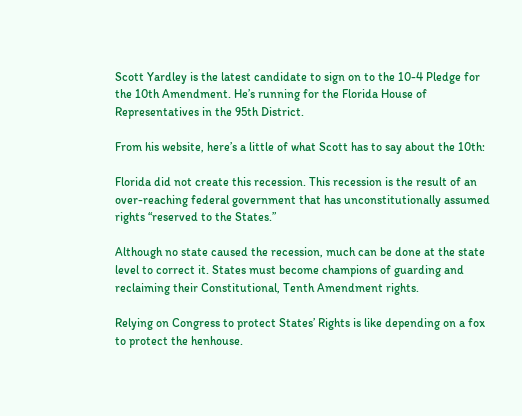Scott Yardley is the latest candidate to sign on to the 10-4 Pledge for the 10th Amendment. He’s running for the Florida House of Representatives in the 95th District.

From his website, here’s a little of what Scott has to say about the 10th:

Florida did not create this recession. This recession is the result of an over-reaching federal government that has unconstitutionally assumed rights “reserved to the States.”

Although no state caused the recession, much can be done at the state level to correct it. States must become champions of guarding and reclaiming their Constitutional, Tenth Amendment rights.

Relying on Congress to protect States’ Rights is like depending on a fox to protect the henhouse.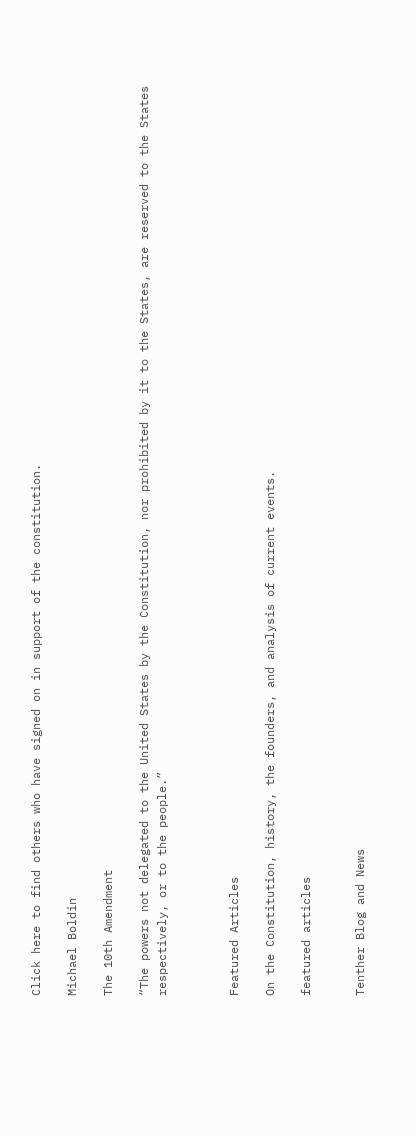Click here to find others who have signed on in support of the constitution.

Michael Boldin

The 10th Amendment

“The powers not delegated to the United States by the Constitution, nor prohibited by it to the States, are reserved to the States respectively, or to the people.”



Featured Articles

On the Constitution, history, the founders, and analysis of current events.

featured articles


Tenther Blog and News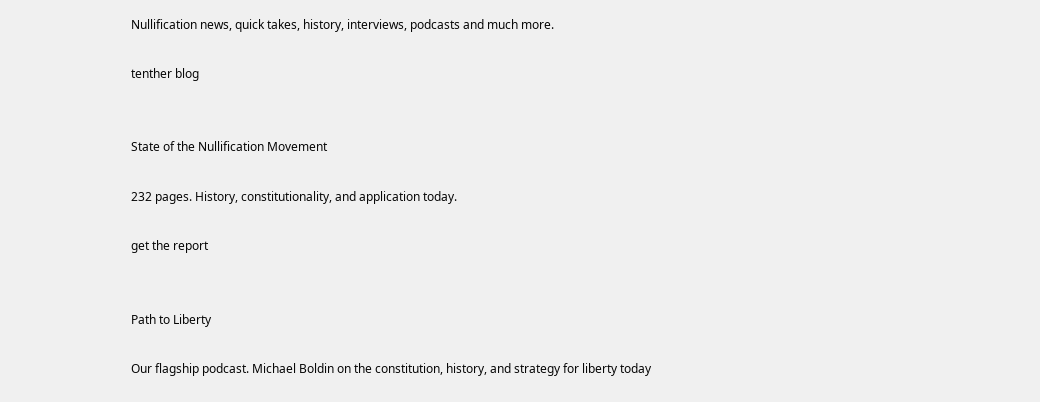Nullification news, quick takes, history, interviews, podcasts and much more.

tenther blog


State of the Nullification Movement

232 pages. History, constitutionality, and application today.

get the report


Path to Liberty

Our flagship podcast. Michael Boldin on the constitution, history, and strategy for liberty today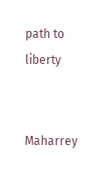path to liberty


Maharrey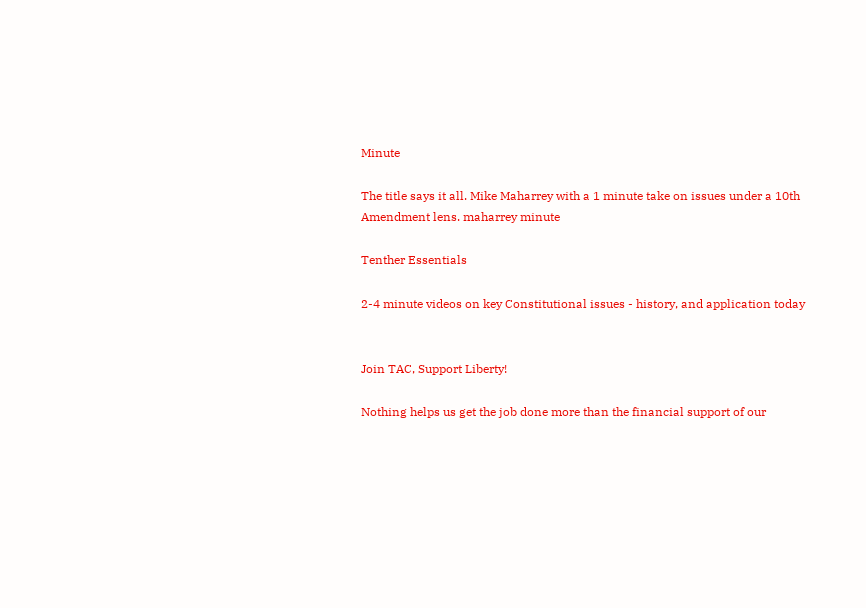Minute

The title says it all. Mike Maharrey with a 1 minute take on issues under a 10th Amendment lens. maharrey minute

Tenther Essentials

2-4 minute videos on key Constitutional issues - history, and application today


Join TAC, Support Liberty!

Nothing helps us get the job done more than the financial support of our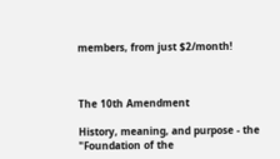members, from just $2/month!



The 10th Amendment

History, meaning, and purpose - the "Foundation of the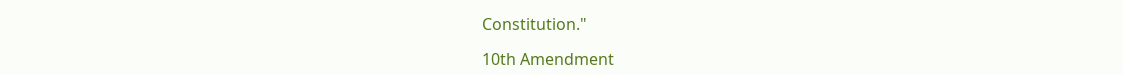Constitution."

10th Amendment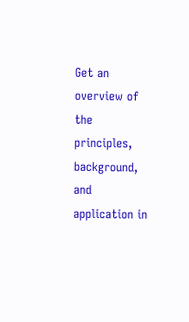Get an overview of the principles, background, and application in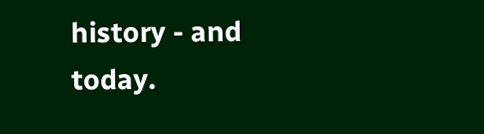history - and today.